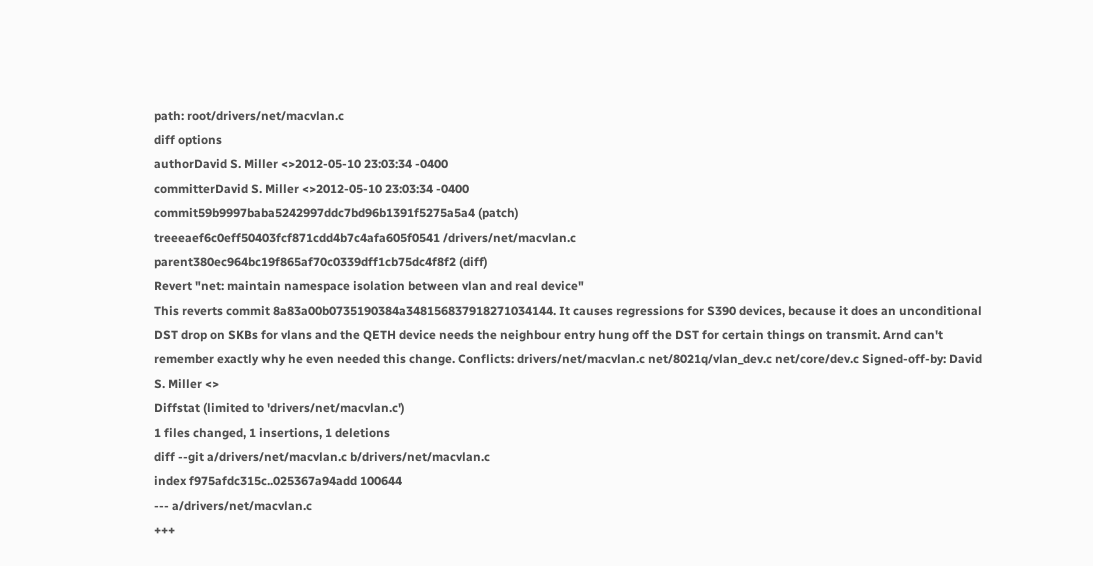path: root/drivers/net/macvlan.c
diff options
authorDavid S. Miller <>2012-05-10 23:03:34 -0400
committerDavid S. Miller <>2012-05-10 23:03:34 -0400
commit59b9997baba5242997ddc7bd96b1391f5275a5a4 (patch)
treeeaef6c0eff50403fcf871cdd4b7c4afa605f0541 /drivers/net/macvlan.c
parent380ec964bc19f865af70c0339dff1cb75dc4f8f2 (diff)
Revert "net: maintain namespace isolation between vlan and real device"
This reverts commit 8a83a00b0735190384a348156837918271034144. It causes regressions for S390 devices, because it does an unconditional DST drop on SKBs for vlans and the QETH device needs the neighbour entry hung off the DST for certain things on transmit. Arnd can't remember exactly why he even needed this change. Conflicts: drivers/net/macvlan.c net/8021q/vlan_dev.c net/core/dev.c Signed-off-by: David S. Miller <>
Diffstat (limited to 'drivers/net/macvlan.c')
1 files changed, 1 insertions, 1 deletions
diff --git a/drivers/net/macvlan.c b/drivers/net/macvlan.c
index f975afdc315c..025367a94add 100644
--- a/drivers/net/macvlan.c
+++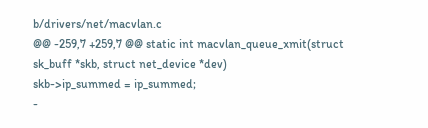b/drivers/net/macvlan.c
@@ -259,7 +259,7 @@ static int macvlan_queue_xmit(struct sk_buff *skb, struct net_device *dev)
skb->ip_summed = ip_summed;
-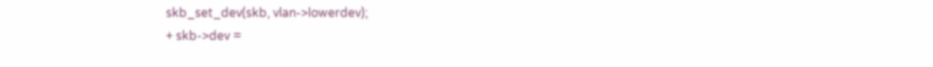skb_set_dev(skb, vlan->lowerdev);
+ skb->dev =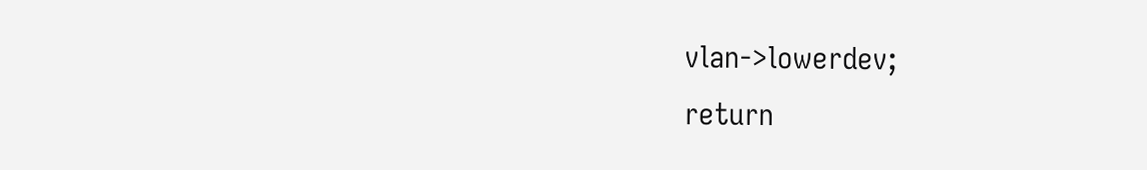vlan->lowerdev;
return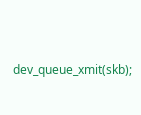dev_queue_xmit(skb);